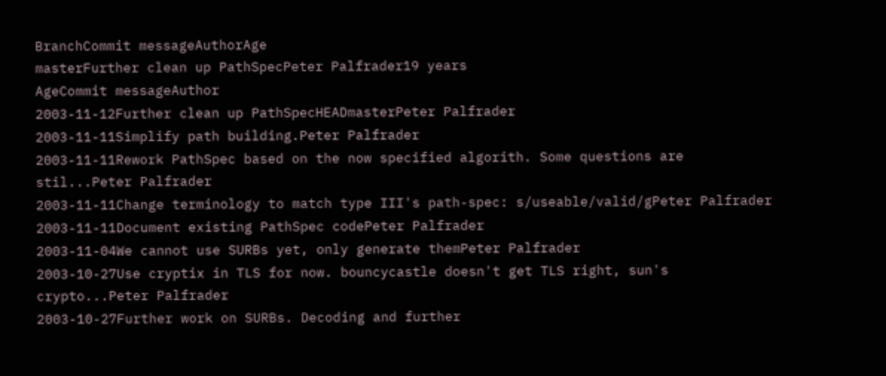BranchCommit messageAuthorAge
masterFurther clean up PathSpecPeter Palfrader19 years
AgeCommit messageAuthor
2003-11-12Further clean up PathSpecHEADmasterPeter Palfrader
2003-11-11Simplify path building.Peter Palfrader
2003-11-11Rework PathSpec based on the now specified algorith. Some questions are stil...Peter Palfrader
2003-11-11Change terminology to match type III's path-spec: s/useable/valid/gPeter Palfrader
2003-11-11Document existing PathSpec codePeter Palfrader
2003-11-04We cannot use SURBs yet, only generate themPeter Palfrader
2003-10-27Use cryptix in TLS for now. bouncycastle doesn't get TLS right, sun's crypto...Peter Palfrader
2003-10-27Further work on SURBs. Decoding and further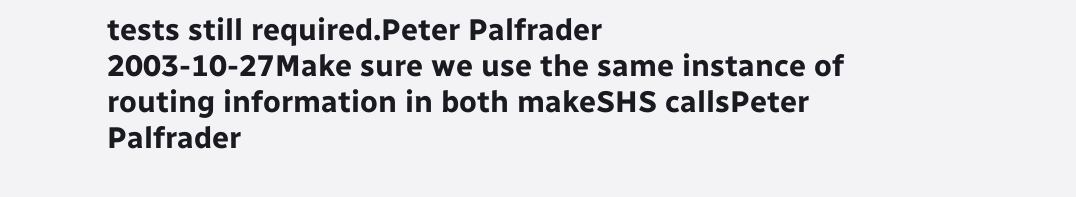tests still required.Peter Palfrader
2003-10-27Make sure we use the same instance of routing information in both makeSHS callsPeter Palfrader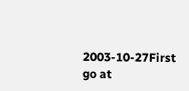2003-10-27First go at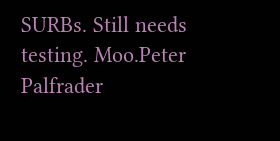SURBs. Still needs testing. Moo.Peter Palfrader